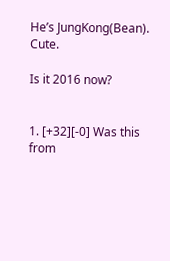He’s JungKong(Bean). Cute.

Is it 2016 now?


1. [+32][-0] Was this from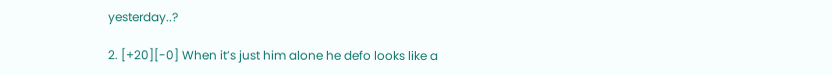yesterday..?

2. [+20][-0] When it’s just him alone he defo looks like a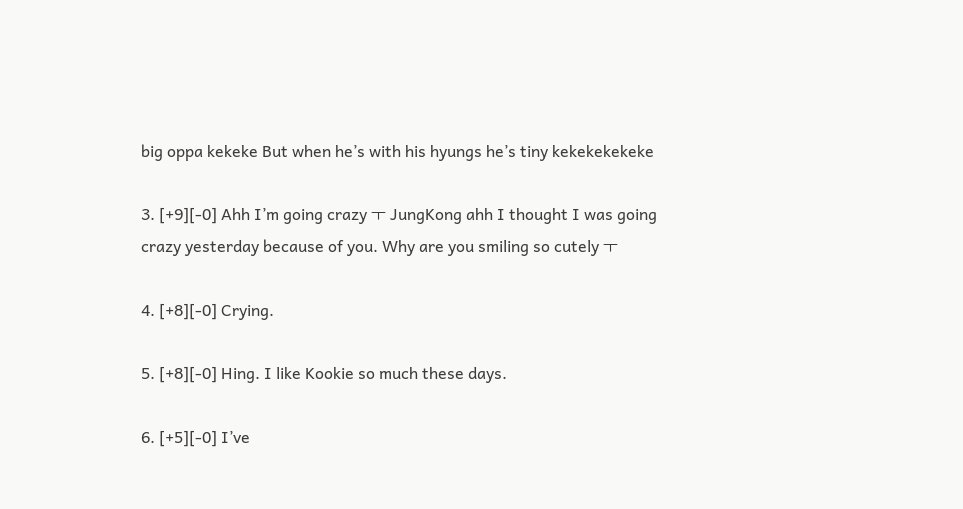big oppa kekeke But when he’s with his hyungs he’s tiny kekekekekeke

3. [+9][-0] Ahh I’m going crazy ㅜ JungKong ahh I thought I was going crazy yesterday because of you. Why are you smiling so cutely ㅜ

4. [+8][-0] Crying.

5. [+8][-0] Hing. I like Kookie so much these days.

6. [+5][-0] I’ve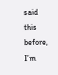said this before, I’m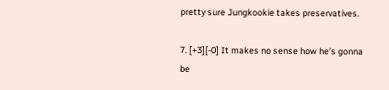pretty sure Jungkookie takes preservatives.

7. [+3][-0] It makes no sense how he’s gonna be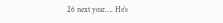26 next year…. He’s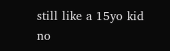still like a 15yo kid no